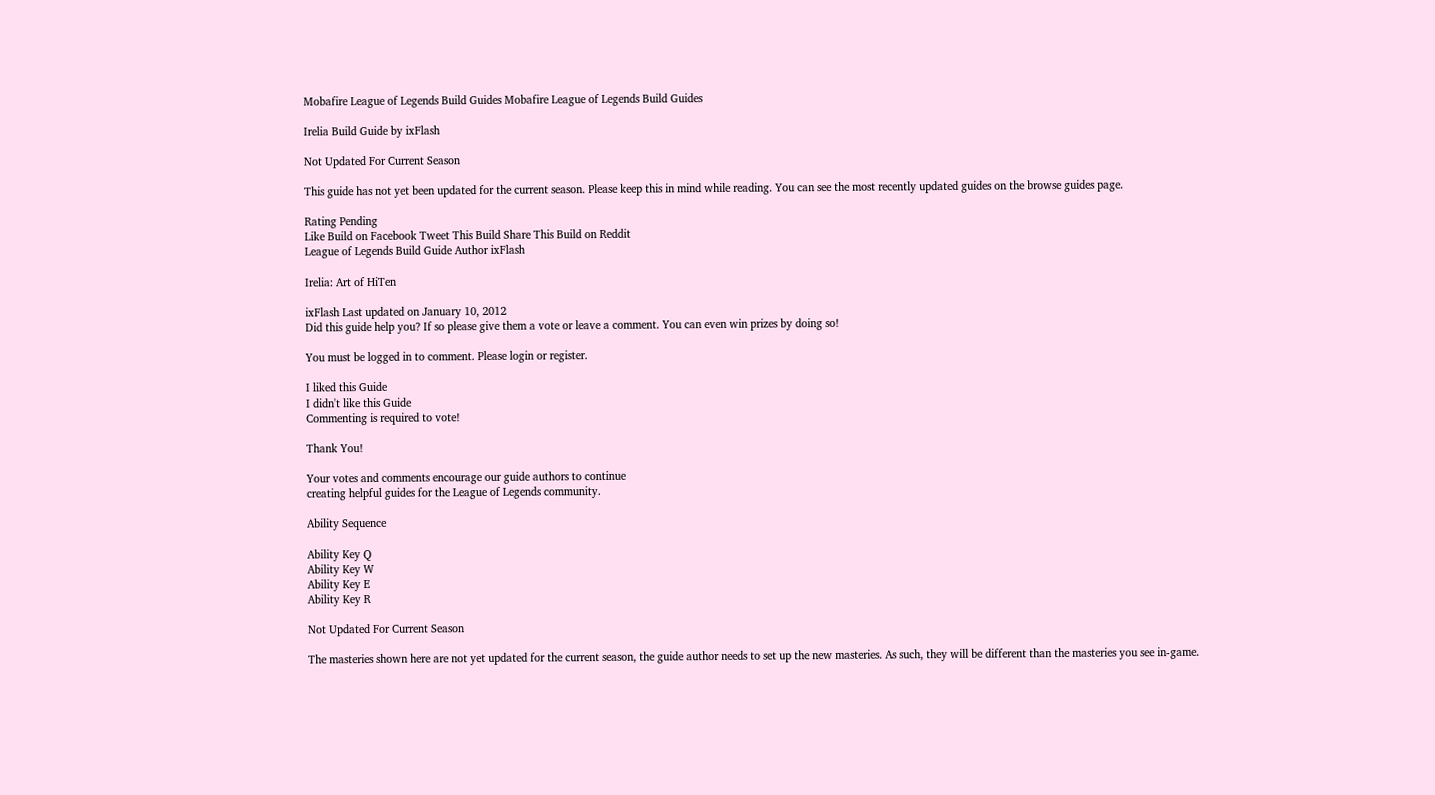Mobafire League of Legends Build Guides Mobafire League of Legends Build Guides

Irelia Build Guide by ixFlash

Not Updated For Current Season

This guide has not yet been updated for the current season. Please keep this in mind while reading. You can see the most recently updated guides on the browse guides page.

Rating Pending
Like Build on Facebook Tweet This Build Share This Build on Reddit
League of Legends Build Guide Author ixFlash

Irelia: Art of HiTen

ixFlash Last updated on January 10, 2012
Did this guide help you? If so please give them a vote or leave a comment. You can even win prizes by doing so!

You must be logged in to comment. Please login or register.

I liked this Guide
I didn't like this Guide
Commenting is required to vote!

Thank You!

Your votes and comments encourage our guide authors to continue
creating helpful guides for the League of Legends community.

Ability Sequence

Ability Key Q
Ability Key W
Ability Key E
Ability Key R

Not Updated For Current Season

The masteries shown here are not yet updated for the current season, the guide author needs to set up the new masteries. As such, they will be different than the masteries you see in-game.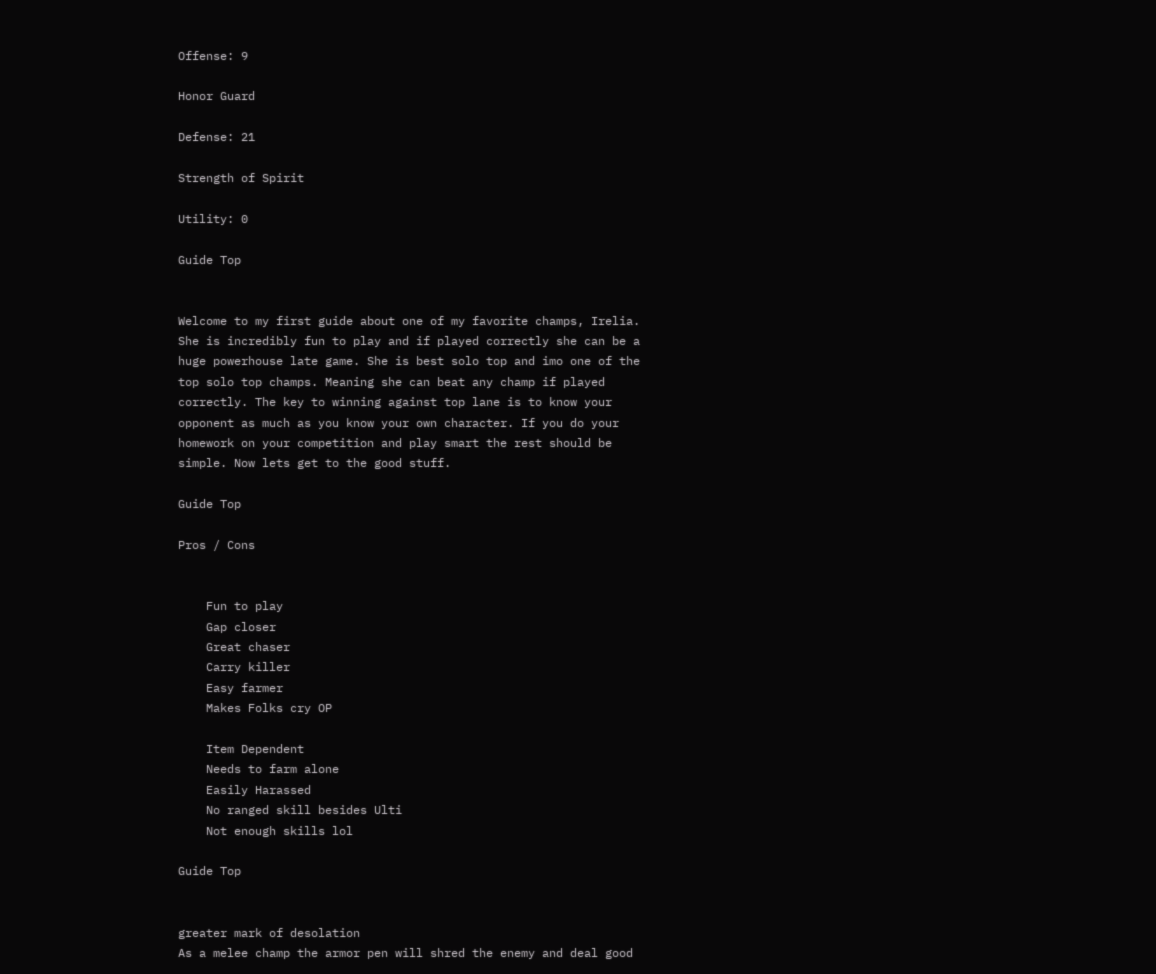Offense: 9

Honor Guard

Defense: 21

Strength of Spirit

Utility: 0

Guide Top


Welcome to my first guide about one of my favorite champs, Irelia. She is incredibly fun to play and if played correctly she can be a huge powerhouse late game. She is best solo top and imo one of the top solo top champs. Meaning she can beat any champ if played correctly. The key to winning against top lane is to know your opponent as much as you know your own character. If you do your homework on your competition and play smart the rest should be simple. Now lets get to the good stuff.

Guide Top

Pros / Cons


    Fun to play
    Gap closer
    Great chaser
    Carry killer
    Easy farmer
    Makes Folks cry OP

    Item Dependent
    Needs to farm alone
    Easily Harassed
    No ranged skill besides Ulti
    Not enough skills lol

Guide Top


greater mark of desolation
As a melee champ the armor pen will shred the enemy and deal good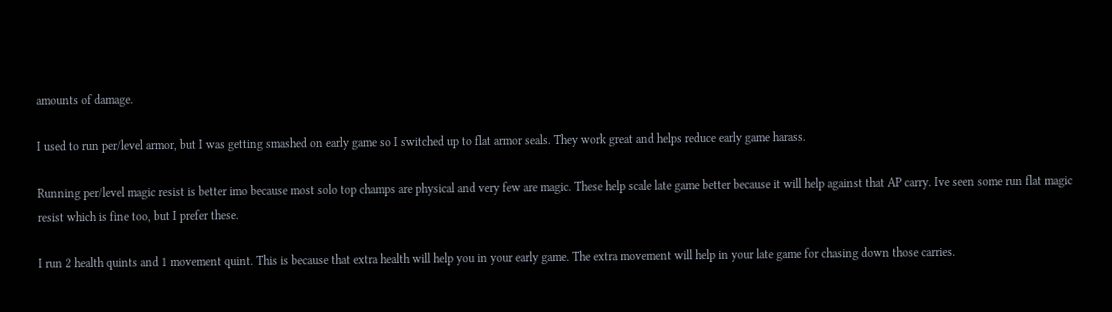amounts of damage.

I used to run per/level armor, but I was getting smashed on early game so I switched up to flat armor seals. They work great and helps reduce early game harass.

Running per/level magic resist is better imo because most solo top champs are physical and very few are magic. These help scale late game better because it will help against that AP carry. Ive seen some run flat magic resist which is fine too, but I prefer these.

I run 2 health quints and 1 movement quint. This is because that extra health will help you in your early game. The extra movement will help in your late game for chasing down those carries.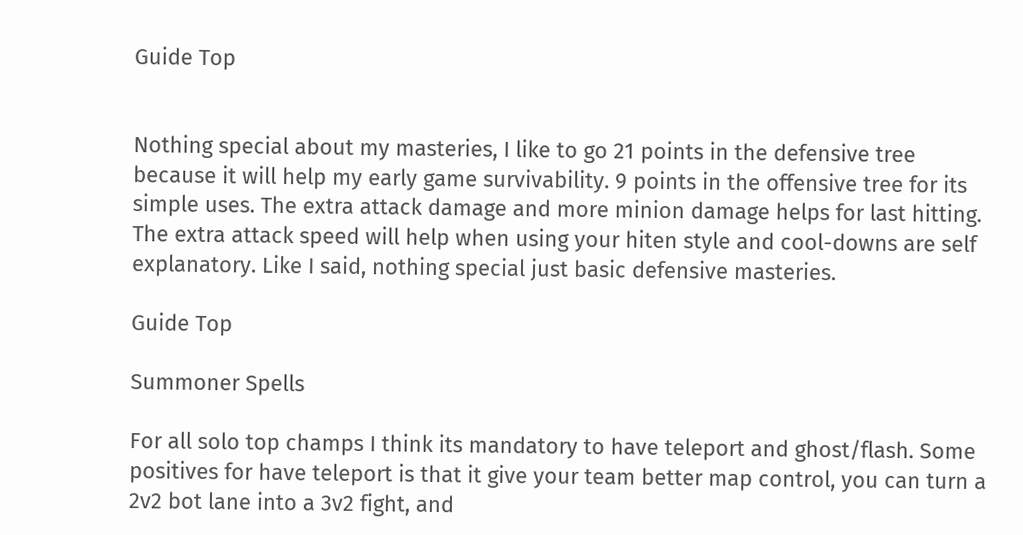Guide Top


Nothing special about my masteries, I like to go 21 points in the defensive tree because it will help my early game survivability. 9 points in the offensive tree for its simple uses. The extra attack damage and more minion damage helps for last hitting. The extra attack speed will help when using your hiten style and cool-downs are self explanatory. Like I said, nothing special just basic defensive masteries.

Guide Top

Summoner Spells

For all solo top champs I think its mandatory to have teleport and ghost/flash. Some positives for have teleport is that it give your team better map control, you can turn a 2v2 bot lane into a 3v2 fight, and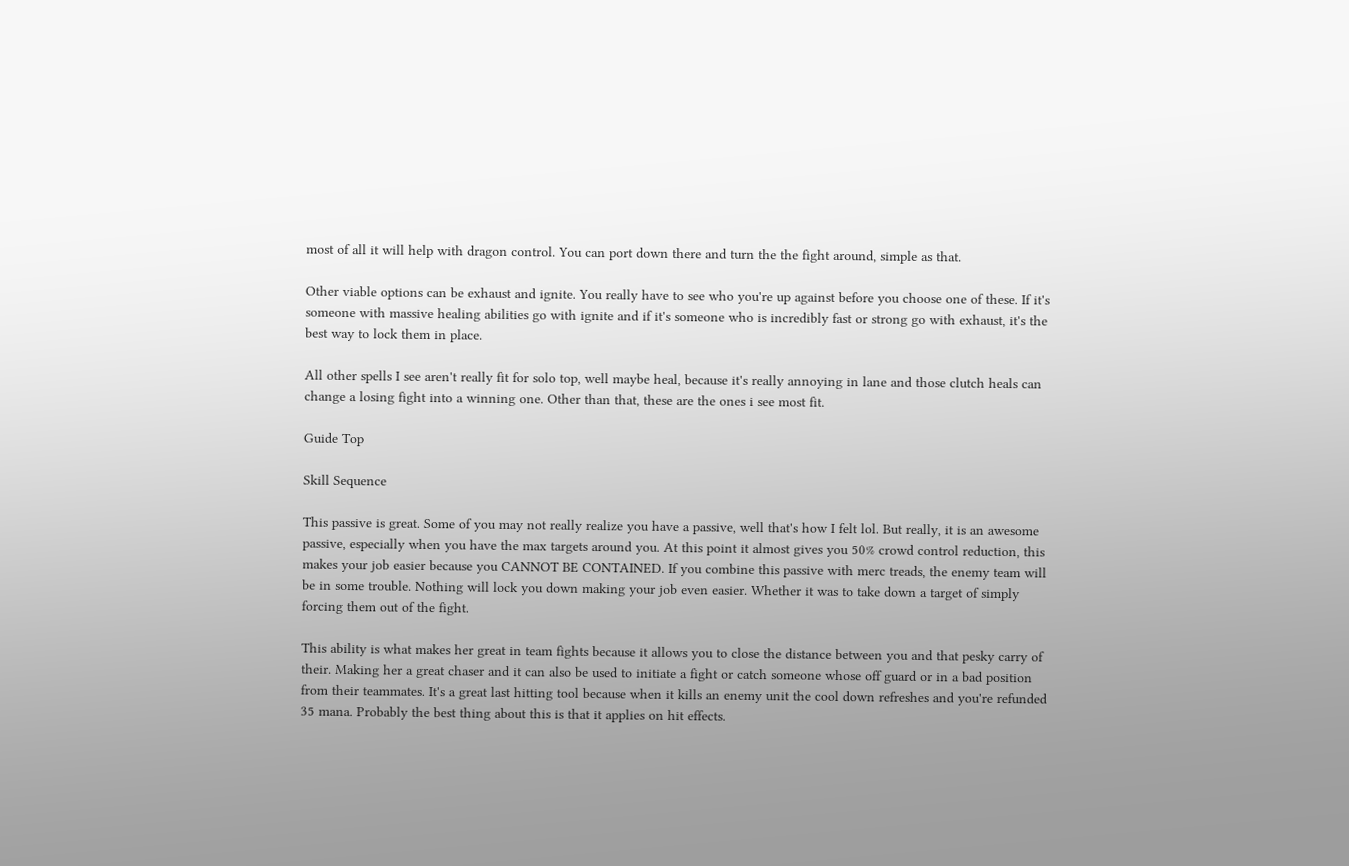most of all it will help with dragon control. You can port down there and turn the the fight around, simple as that.

Other viable options can be exhaust and ignite. You really have to see who you're up against before you choose one of these. If it's someone with massive healing abilities go with ignite and if it's someone who is incredibly fast or strong go with exhaust, it's the best way to lock them in place.

All other spells I see aren't really fit for solo top, well maybe heal, because it's really annoying in lane and those clutch heals can change a losing fight into a winning one. Other than that, these are the ones i see most fit.

Guide Top

Skill Sequence

This passive is great. Some of you may not really realize you have a passive, well that's how I felt lol. But really, it is an awesome passive, especially when you have the max targets around you. At this point it almost gives you 50% crowd control reduction, this makes your job easier because you CANNOT BE CONTAINED. If you combine this passive with merc treads, the enemy team will be in some trouble. Nothing will lock you down making your job even easier. Whether it was to take down a target of simply forcing them out of the fight.

This ability is what makes her great in team fights because it allows you to close the distance between you and that pesky carry of their. Making her a great chaser and it can also be used to initiate a fight or catch someone whose off guard or in a bad position from their teammates. It's a great last hitting tool because when it kills an enemy unit the cool down refreshes and you're refunded 35 mana. Probably the best thing about this is that it applies on hit effects.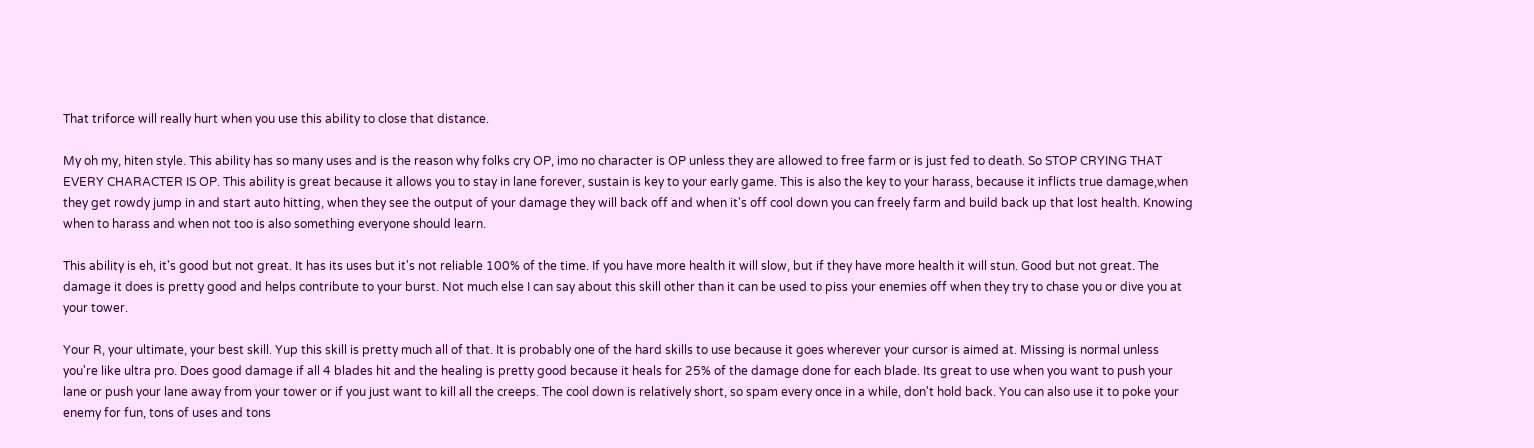That triforce will really hurt when you use this ability to close that distance.

My oh my, hiten style. This ability has so many uses and is the reason why folks cry OP, imo no character is OP unless they are allowed to free farm or is just fed to death. So STOP CRYING THAT EVERY CHARACTER IS OP. This ability is great because it allows you to stay in lane forever, sustain is key to your early game. This is also the key to your harass, because it inflicts true damage,when they get rowdy jump in and start auto hitting, when they see the output of your damage they will back off and when it's off cool down you can freely farm and build back up that lost health. Knowing when to harass and when not too is also something everyone should learn.

This ability is eh, it's good but not great. It has its uses but it's not reliable 100% of the time. If you have more health it will slow, but if they have more health it will stun. Good but not great. The damage it does is pretty good and helps contribute to your burst. Not much else I can say about this skill other than it can be used to piss your enemies off when they try to chase you or dive you at your tower.

Your R, your ultimate, your best skill. Yup this skill is pretty much all of that. It is probably one of the hard skills to use because it goes wherever your cursor is aimed at. Missing is normal unless you're like ultra pro. Does good damage if all 4 blades hit and the healing is pretty good because it heals for 25% of the damage done for each blade. Its great to use when you want to push your lane or push your lane away from your tower or if you just want to kill all the creeps. The cool down is relatively short, so spam every once in a while, don't hold back. You can also use it to poke your enemy for fun, tons of uses and tons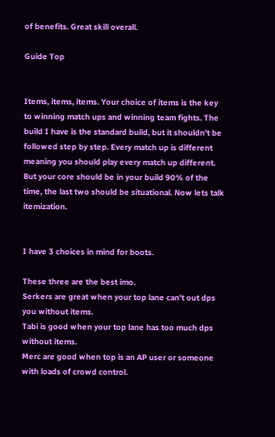of benefits. Great skill overall.

Guide Top


Items, items, items. Your choice of items is the key to winning match ups and winning team fights. The build I have is the standard build, but it shouldn't be followed step by step. Every match up is different meaning you should play every match up different. But your core should be in your build 90% of the time, the last two should be situational. Now lets talk itemization.


I have 3 choices in mind for boots.

These three are the best imo.
Serkers are great when your top lane can't out dps you without items.
Tabi is good when your top lane has too much dps without items.
Merc are good when top is an AP user or someone with loads of crowd control.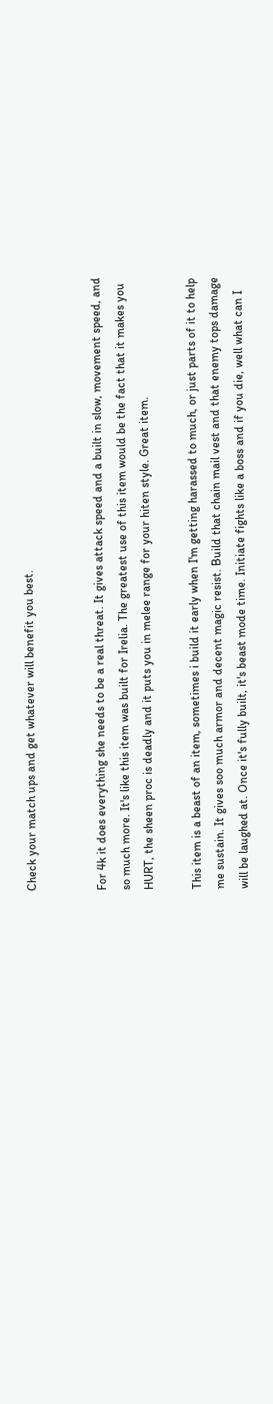Check your match ups and get whatever will benefit you best.


For 4k it does everything she needs to be a real threat. It gives attack speed and a built in slow, movement speed, and so much more. It's like this item was built for Irelia. The greatest use of this item would be the fact that it makes you HURT, the sheen proc is deadly and it puts you in melee range for your hiten style. Great item.

This item is a beast of an item, sometimes i build it early when I'm getting harassed to much, or just parts of it to help me sustain. It gives soo much armor and decent magic resist. Build that chain mail vest and that enemy tops damage will be laughed at. Once it's fully built, it's beast mode time. Initiate fights like a boss and if you die, well what can I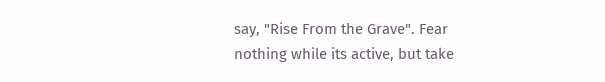say, "Rise From the Grave". Fear nothing while its active, but take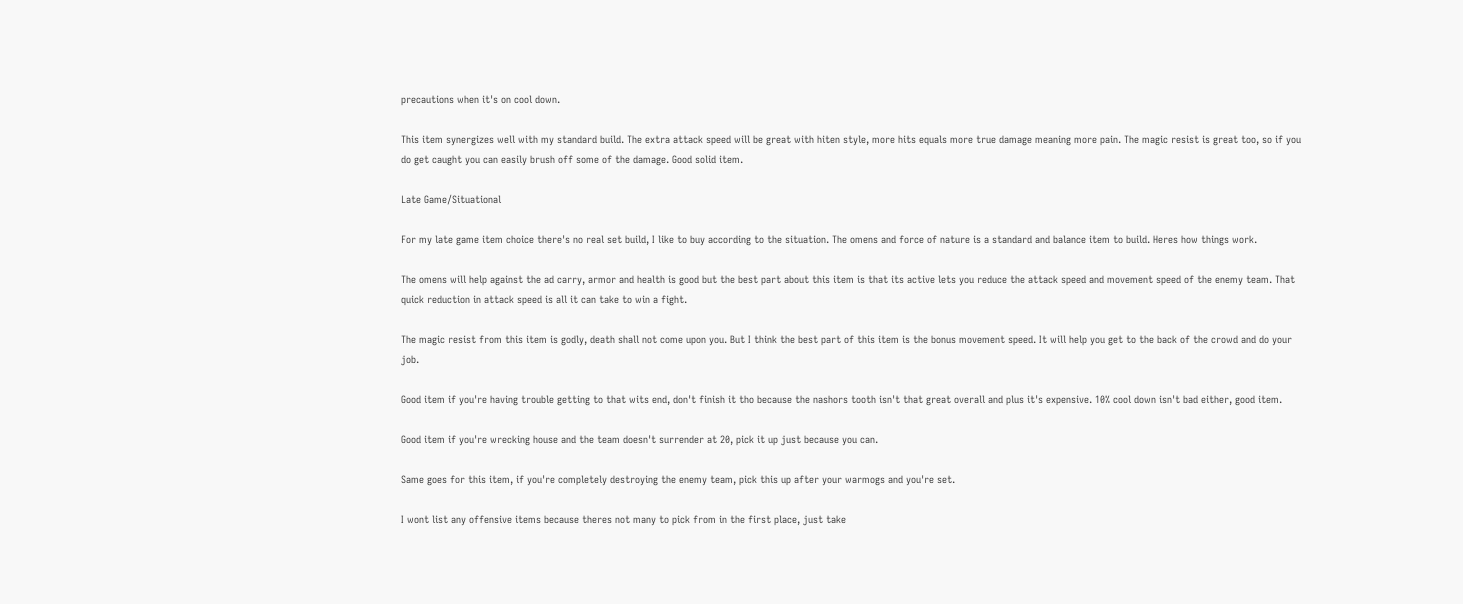precautions when it's on cool down.

This item synergizes well with my standard build. The extra attack speed will be great with hiten style, more hits equals more true damage meaning more pain. The magic resist is great too, so if you do get caught you can easily brush off some of the damage. Good solid item.

Late Game/Situational

For my late game item choice there's no real set build, I like to buy according to the situation. The omens and force of nature is a standard and balance item to build. Heres how things work.

The omens will help against the ad carry, armor and health is good but the best part about this item is that its active lets you reduce the attack speed and movement speed of the enemy team. That quick reduction in attack speed is all it can take to win a fight.

The magic resist from this item is godly, death shall not come upon you. But I think the best part of this item is the bonus movement speed. It will help you get to the back of the crowd and do your job.

Good item if you're having trouble getting to that wits end, don't finish it tho because the nashors tooth isn't that great overall and plus it's expensive. 10% cool down isn't bad either, good item.

Good item if you're wrecking house and the team doesn't surrender at 20, pick it up just because you can.

Same goes for this item, if you're completely destroying the enemy team, pick this up after your warmogs and you're set.

I wont list any offensive items because theres not many to pick from in the first place, just take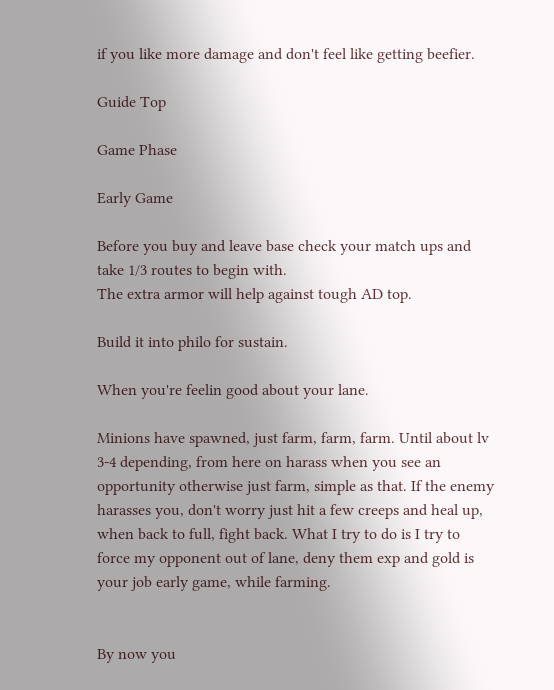if you like more damage and don't feel like getting beefier.

Guide Top

Game Phase

Early Game

Before you buy and leave base check your match ups and take 1/3 routes to begin with.
The extra armor will help against tough AD top.

Build it into philo for sustain.

When you're feelin good about your lane.

Minions have spawned, just farm, farm, farm. Until about lv 3-4 depending, from here on harass when you see an opportunity otherwise just farm, simple as that. If the enemy harasses you, don't worry just hit a few creeps and heal up, when back to full, fight back. What I try to do is I try to force my opponent out of lane, deny them exp and gold is your job early game, while farming.


By now you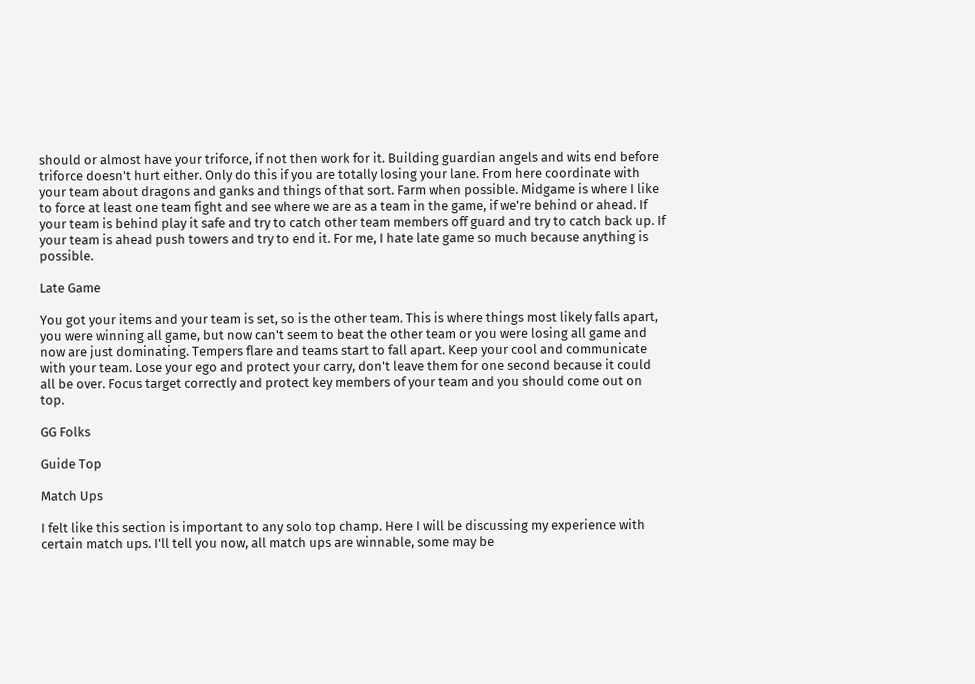should or almost have your triforce, if not then work for it. Building guardian angels and wits end before triforce doesn't hurt either. Only do this if you are totally losing your lane. From here coordinate with your team about dragons and ganks and things of that sort. Farm when possible. Midgame is where I like to force at least one team fight and see where we are as a team in the game, if we're behind or ahead. If your team is behind play it safe and try to catch other team members off guard and try to catch back up. If your team is ahead push towers and try to end it. For me, I hate late game so much because anything is possible.

Late Game

You got your items and your team is set, so is the other team. This is where things most likely falls apart, you were winning all game, but now can't seem to beat the other team or you were losing all game and now are just dominating. Tempers flare and teams start to fall apart. Keep your cool and communicate with your team. Lose your ego and protect your carry, don't leave them for one second because it could all be over. Focus target correctly and protect key members of your team and you should come out on top.

GG Folks

Guide Top

Match Ups

I felt like this section is important to any solo top champ. Here I will be discussing my experience with certain match ups. I'll tell you now, all match ups are winnable, some may be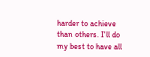harder to achieve than others. I'll do my best to have all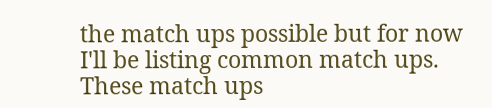the match ups possible but for now I'll be listing common match ups. These match ups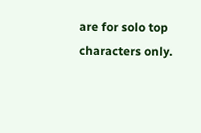are for solo top characters only.